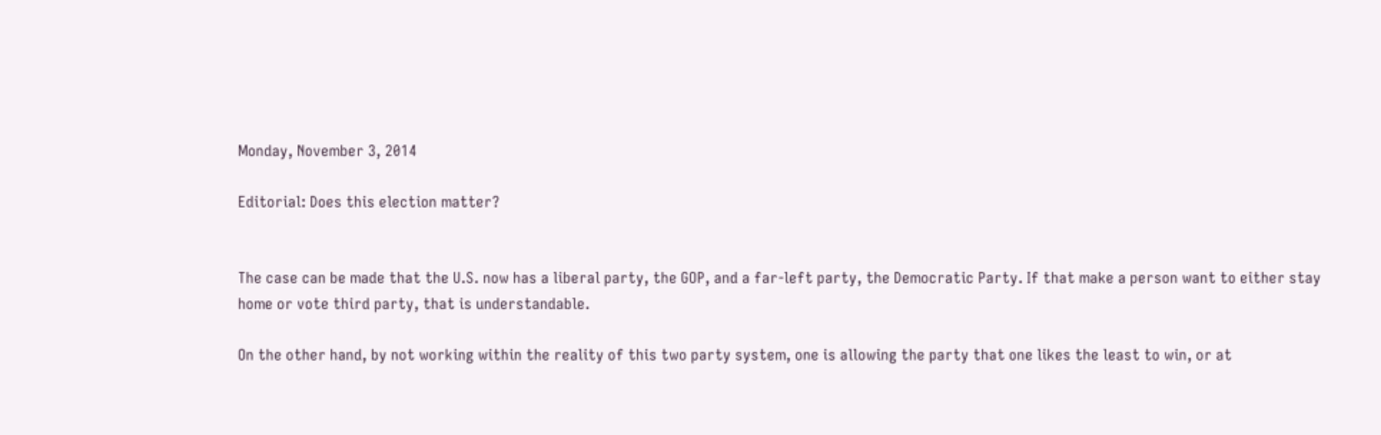Monday, November 3, 2014

Editorial: Does this election matter?


The case can be made that the U.S. now has a liberal party, the GOP, and a far-left party, the Democratic Party. If that make a person want to either stay home or vote third party, that is understandable.

On the other hand, by not working within the reality of this two party system, one is allowing the party that one likes the least to win, or at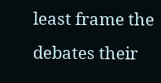least frame the debates their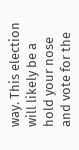way. This election will likely be a hold your nose and vote for the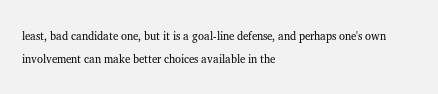least, bad candidate one, but it is a goal-line defense, and perhaps one's own involvement can make better choices available in the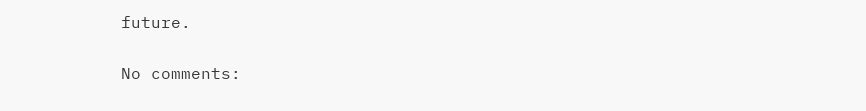future.

No comments: